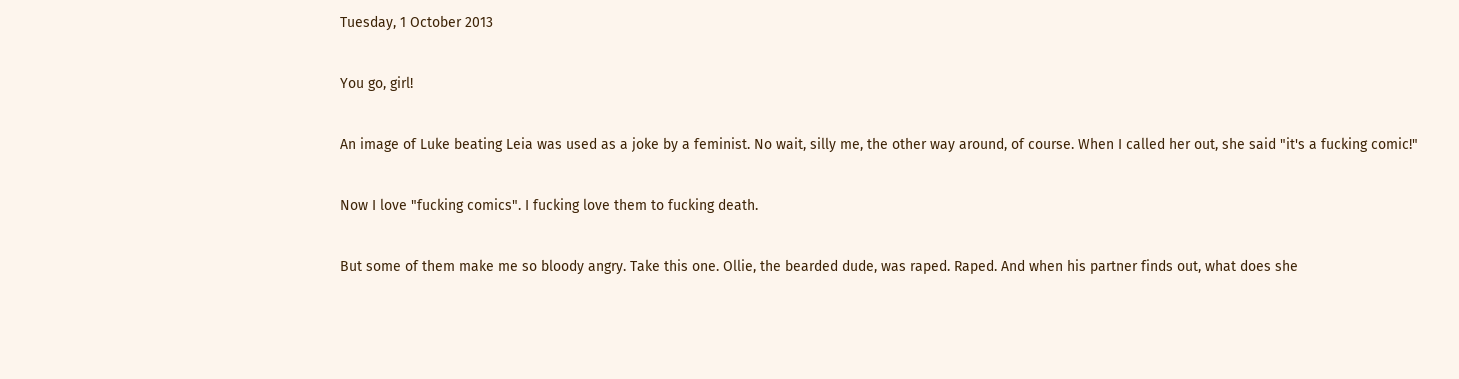Tuesday, 1 October 2013

You go, girl!

An image of Luke beating Leia was used as a joke by a feminist. No wait, silly me, the other way around, of course. When I called her out, she said "it's a fucking comic!"

Now I love "fucking comics". I fucking love them to fucking death.

But some of them make me so bloody angry. Take this one. Ollie, the bearded dude, was raped. Raped. And when his partner finds out, what does she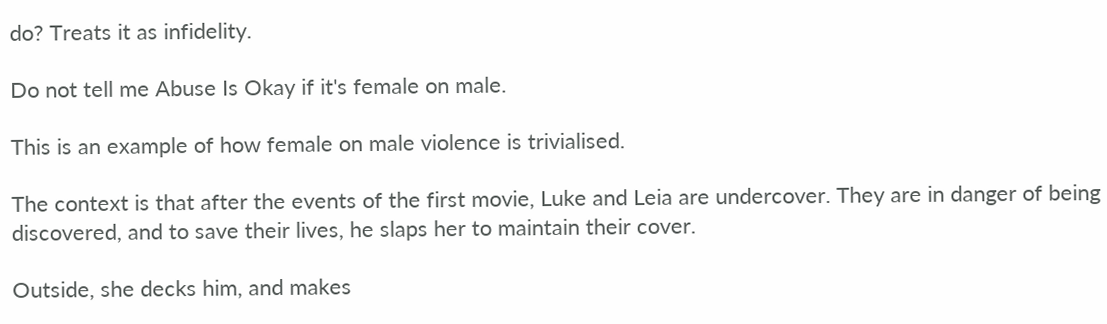do? Treats it as infidelity.

Do not tell me Abuse Is Okay if it's female on male.

This is an example of how female on male violence is trivialised.

The context is that after the events of the first movie, Luke and Leia are undercover. They are in danger of being discovered, and to save their lives, he slaps her to maintain their cover.

Outside, she decks him, and makes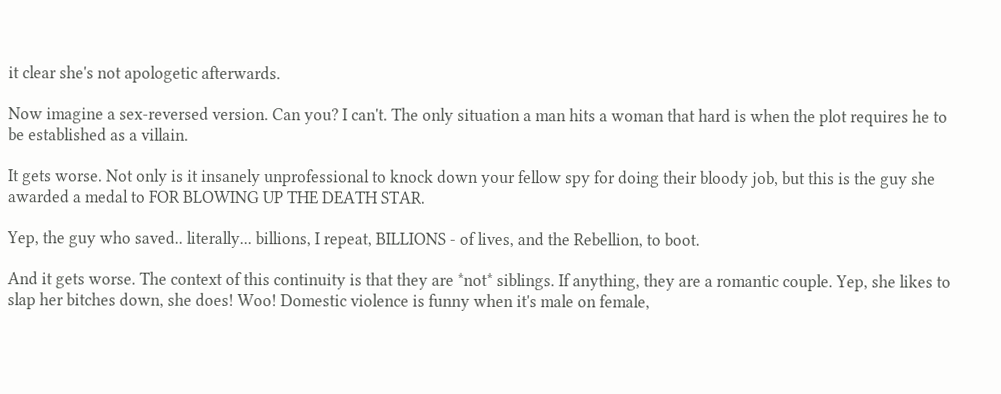it clear she's not apologetic afterwards.

Now imagine a sex-reversed version. Can you? I can't. The only situation a man hits a woman that hard is when the plot requires he to be established as a villain.

It gets worse. Not only is it insanely unprofessional to knock down your fellow spy for doing their bloody job, but this is the guy she awarded a medal to FOR BLOWING UP THE DEATH STAR.

Yep, the guy who saved.. literally... billions, I repeat, BILLIONS - of lives, and the Rebellion, to boot.

And it gets worse. The context of this continuity is that they are *not* siblings. If anything, they are a romantic couple. Yep, she likes to slap her bitches down, she does! Woo! Domestic violence is funny when it's male on female,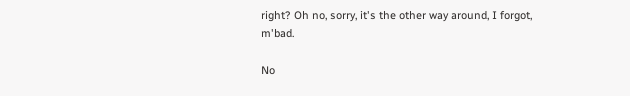right? Oh no, sorry, it's the other way around, I forgot, m'bad.

No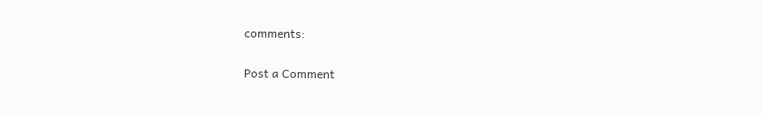comments:

Post a Comment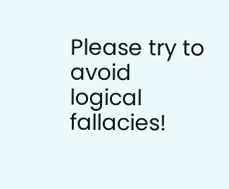Please try to avoid logical fallacies!